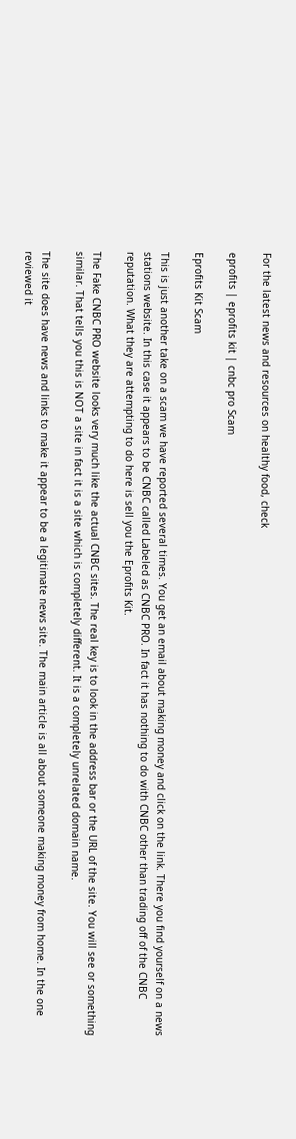For the latest news and resources on healthy food, check

eprofits | eprofits kit | cnbc pro Scam

Eprofits Kit Scam

This is just another take on a scam we have reported several times. You get an email about making money and click on the link. There you find yourself on a news stations website. In this case it appears to be CNBC called Labeled as CNBC PRO. In fact it has nothing to do with CNBC other than trading off of the CNBC reputation. What they are attempting to do here is sell you the Eprofits Kit.

The Fake CNBC PRO website looks very much like the actual CNBC sites. The real key is to look in the address bar or the URL of the site. You will see or something similar. That tells you this is NOT a site in fact it is a site which is completely different. It is a completely unrelated domain name.

The site does have news and links to make it appear to be a legitimate news site. The main article is all about someone making money from home. In the one reviewed it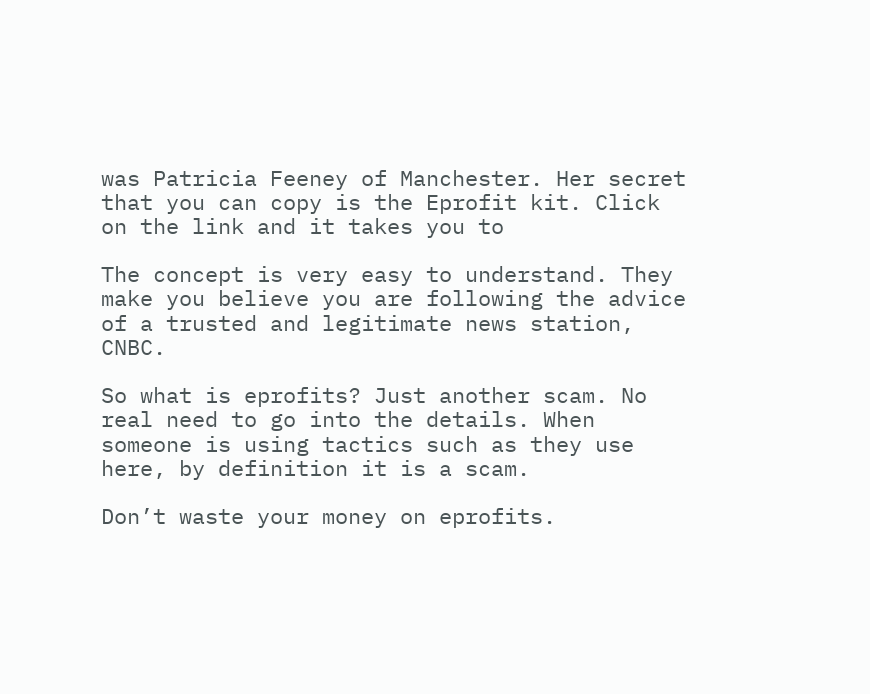was Patricia Feeney of Manchester. Her secret that you can copy is the Eprofit kit. Click on the link and it takes you to

The concept is very easy to understand. They make you believe you are following the advice of a trusted and legitimate news station, CNBC.

So what is eprofits? Just another scam. No real need to go into the details. When someone is using tactics such as they use here, by definition it is a scam.

Don’t waste your money on eprofits.